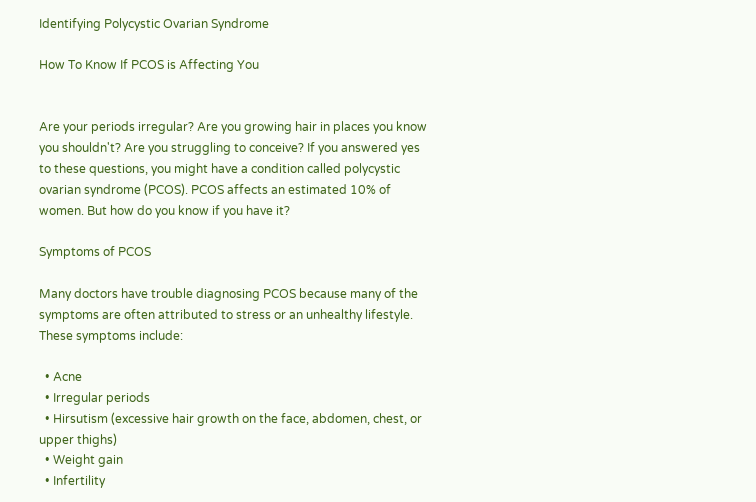Identifying Polycystic Ovarian Syndrome

How To Know If PCOS is Affecting You


Are your periods irregular? Are you growing hair in places you know you shouldn't? Are you struggling to conceive? If you answered yes to these questions, you might have a condition called polycystic ovarian syndrome (PCOS). PCOS affects an estimated 10% of women. But how do you know if you have it?

Symptoms of PCOS

Many doctors have trouble diagnosing PCOS because many of the symptoms are often attributed to stress or an unhealthy lifestyle. These symptoms include:

  • Acne
  • Irregular periods
  • Hirsutism (excessive hair growth on the face, abdomen, chest, or upper thighs)
  • Weight gain
  • Infertility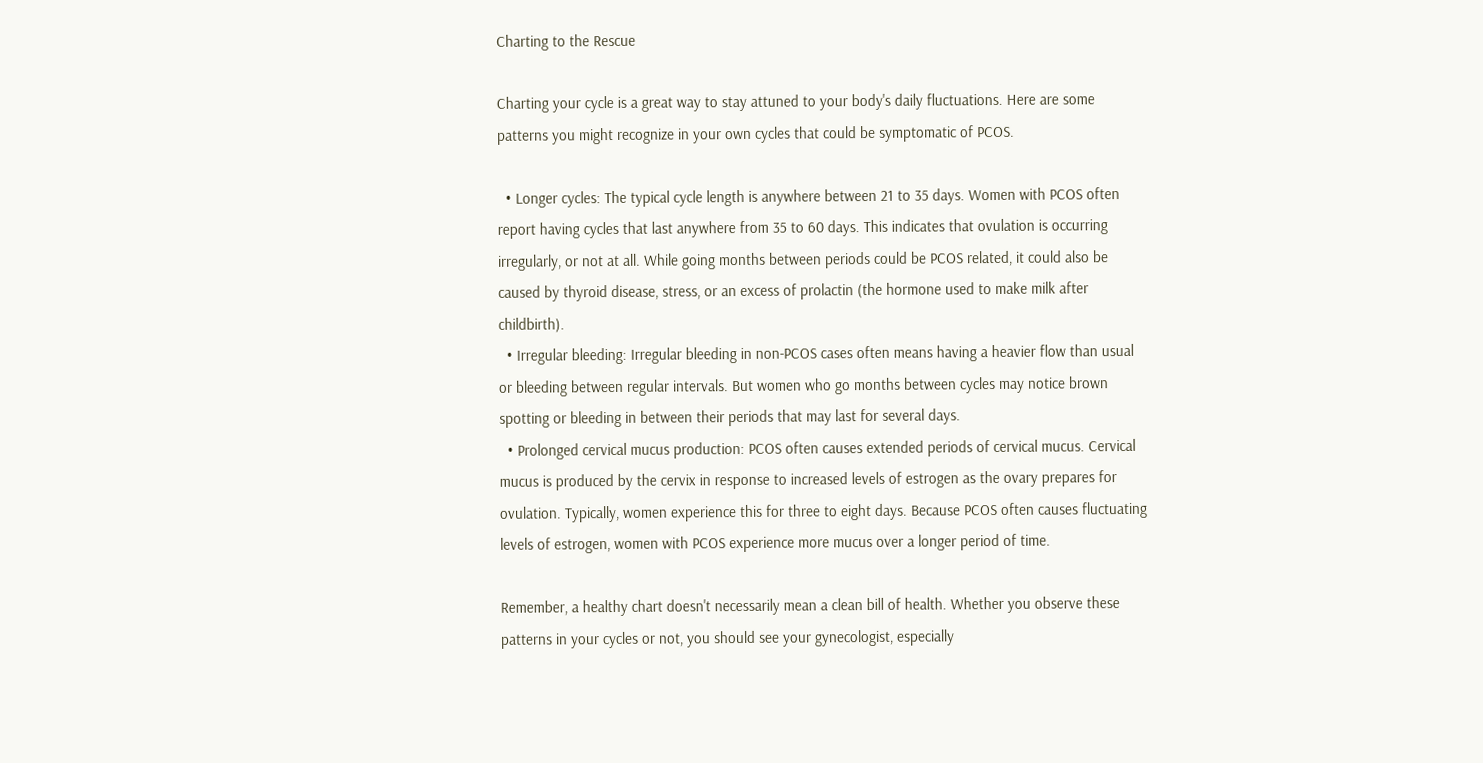Charting to the Rescue

Charting your cycle is a great way to stay attuned to your body's daily fluctuations. Here are some patterns you might recognize in your own cycles that could be symptomatic of PCOS.

  • Longer cycles: The typical cycle length is anywhere between 21 to 35 days. Women with PCOS often report having cycles that last anywhere from 35 to 60 days. This indicates that ovulation is occurring irregularly, or not at all. While going months between periods could be PCOS related, it could also be caused by thyroid disease, stress, or an excess of prolactin (the hormone used to make milk after childbirth).
  • Irregular bleeding: Irregular bleeding in non-PCOS cases often means having a heavier flow than usual or bleeding between regular intervals. But women who go months between cycles may notice brown spotting or bleeding in between their periods that may last for several days.
  • Prolonged cervical mucus production: PCOS often causes extended periods of cervical mucus. Cervical mucus is produced by the cervix in response to increased levels of estrogen as the ovary prepares for ovulation. Typically, women experience this for three to eight days. Because PCOS often causes fluctuating levels of estrogen, women with PCOS experience more mucus over a longer period of time.

Remember, a healthy chart doesn't necessarily mean a clean bill of health. Whether you observe these patterns in your cycles or not, you should see your gynecologist, especially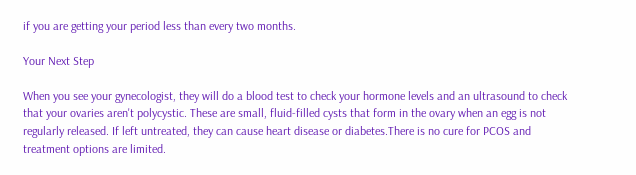if you are getting your period less than every two months.

Your Next Step

When you see your gynecologist, they will do a blood test to check your hormone levels and an ultrasound to check that your ovaries aren't polycystic. These are small, fluid-filled cysts that form in the ovary when an egg is not regularly released. If left untreated, they can cause heart disease or diabetes.There is no cure for PCOS and treatment options are limited.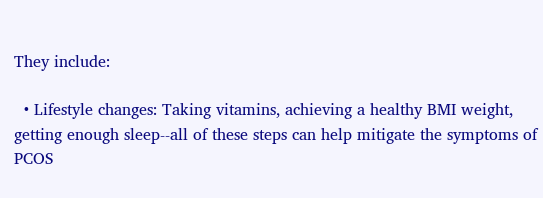They include:

  • Lifestyle changes: Taking vitamins, achieving a healthy BMI weight, getting enough sleep--all of these steps can help mitigate the symptoms of PCOS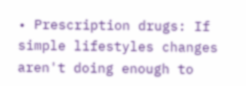• Prescription drugs: If simple lifestyles changes aren't doing enough to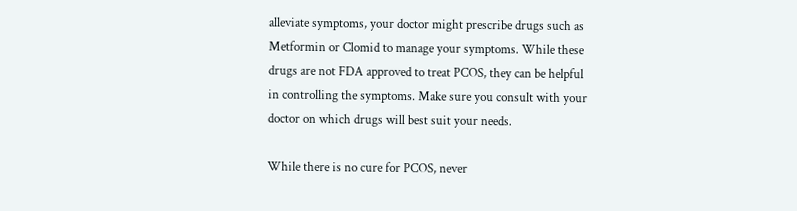alleviate symptoms, your doctor might prescribe drugs such as Metformin or Clomid to manage your symptoms. While these drugs are not FDA approved to treat PCOS, they can be helpful in controlling the symptoms. Make sure you consult with your doctor on which drugs will best suit your needs.

While there is no cure for PCOS, never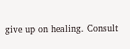give up on healing. Consult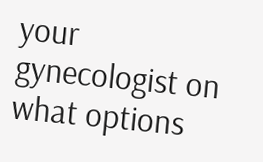your gynecologist on what options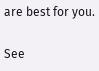are best for you.

See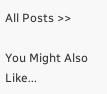All Posts >>

You Might Also Like...